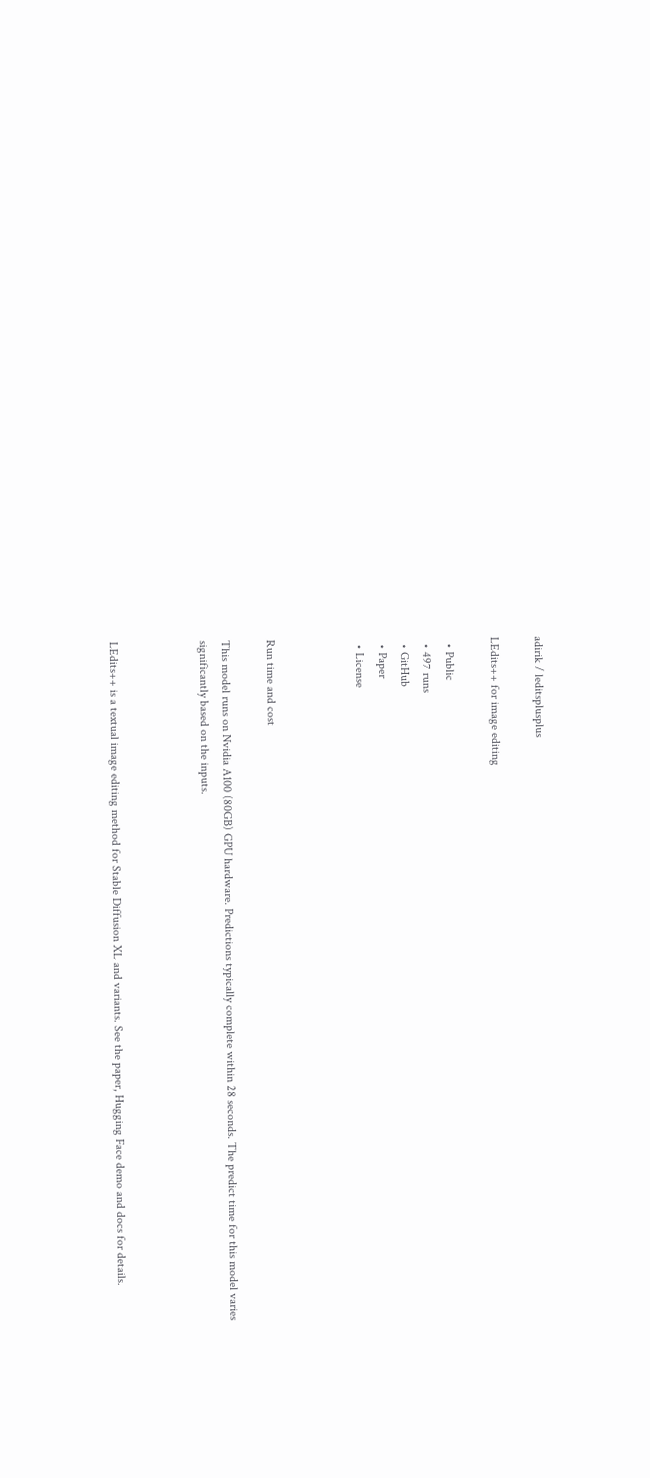adirik / leditsplusplus

LEdits++ for image editing

  • Public
  • 497 runs
  • GitHub
  • Paper
  • License



Run time and cost

This model runs on Nvidia A100 (80GB) GPU hardware. Predictions typically complete within 28 seconds. The predict time for this model varies significantly based on the inputs.



LEdits++ is a textual image editing method for Stable Diffusion XL and variants. See the paper, Hugging Face demo and docs for details.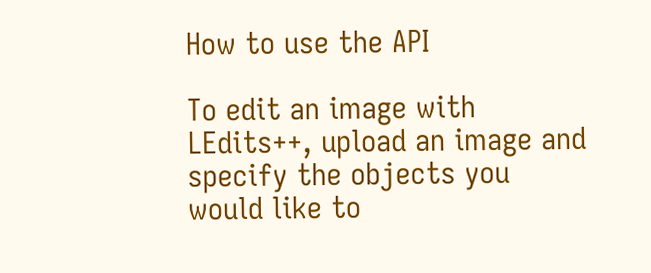How to use the API

To edit an image with LEdits++, upload an image and specify the objects you would like to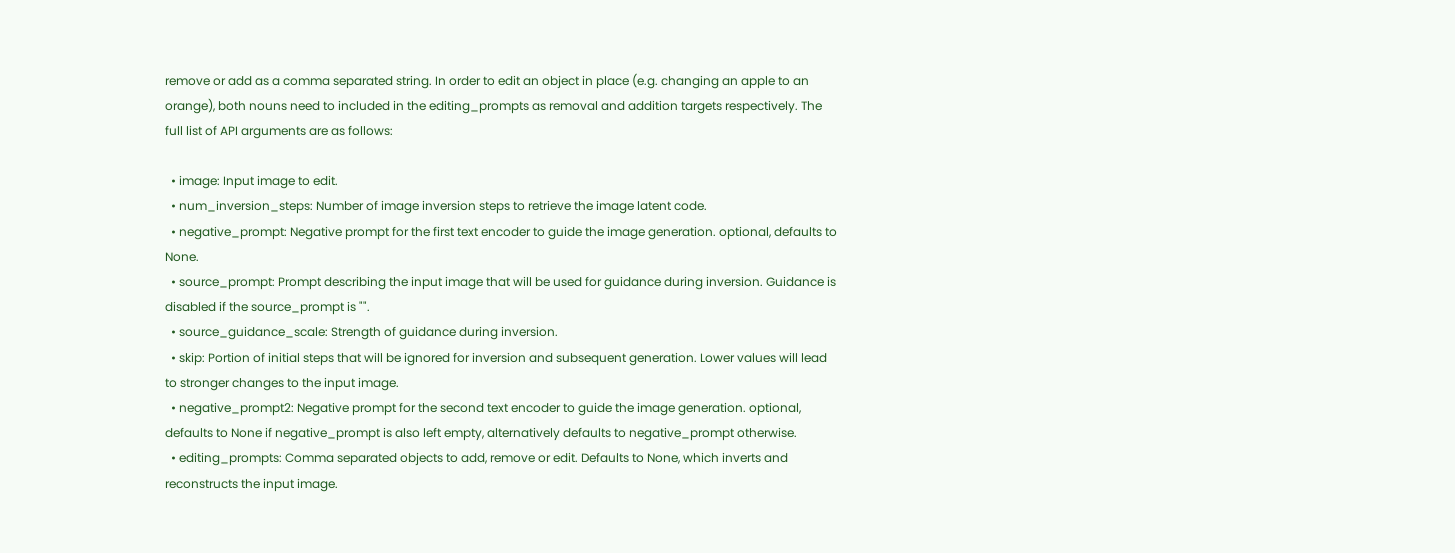remove or add as a comma separated string. In order to edit an object in place (e.g. changing an apple to an orange), both nouns need to included in the editing_prompts as removal and addition targets respectively. The full list of API arguments are as follows:

  • image: Input image to edit.
  • num_inversion_steps: Number of image inversion steps to retrieve the image latent code.
  • negative_prompt: Negative prompt for the first text encoder to guide the image generation. optional, defaults to None.
  • source_prompt: Prompt describing the input image that will be used for guidance during inversion. Guidance is disabled if the source_prompt is "".
  • source_guidance_scale: Strength of guidance during inversion.
  • skip: Portion of initial steps that will be ignored for inversion and subsequent generation. Lower values will lead to stronger changes to the input image.
  • negative_prompt2: Negative prompt for the second text encoder to guide the image generation. optional, defaults to None if negative_prompt is also left empty, alternatively defaults to negative_prompt otherwise.
  • editing_prompts: Comma separated objects to add, remove or edit. Defaults to None, which inverts and reconstructs the input image.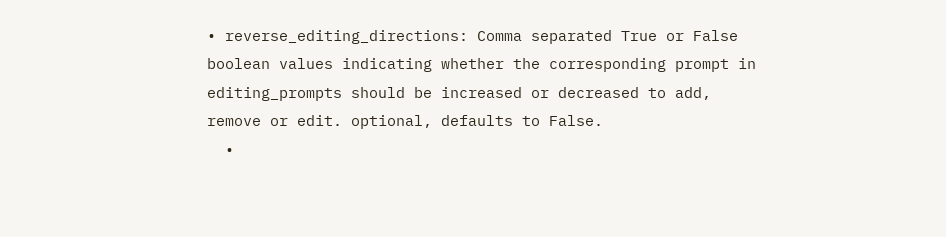• reverse_editing_directions: Comma separated True or False boolean values indicating whether the corresponding prompt in editing_prompts should be increased or decreased to add, remove or edit. optional, defaults to False.
  •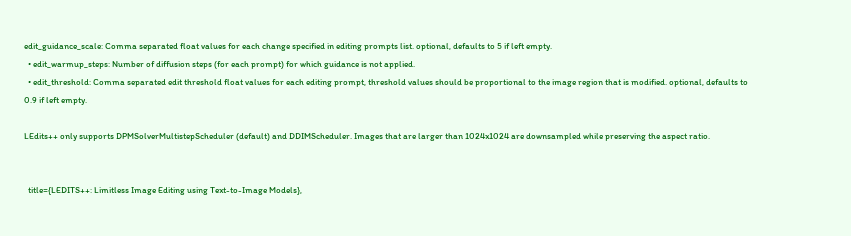edit_guidance_scale: Comma separated float values for each change specified in editing prompts list. optional, defaults to 5 if left empty.
  • edit_warmup_steps: Number of diffusion steps (for each prompt) for which guidance is not applied.
  • edit_threshold: Comma separated edit threshold float values for each editing prompt, threshold values should be proportional to the image region that is modified. optional, defaults to 0.9 if left empty.

LEdits++ only supports DPMSolverMultistepScheduler (default) and DDIMScheduler. Images that are larger than 1024x1024 are downsampled while preserving the aspect ratio.


  title={LEDITS++: Limitless Image Editing using Text-to-Image Models},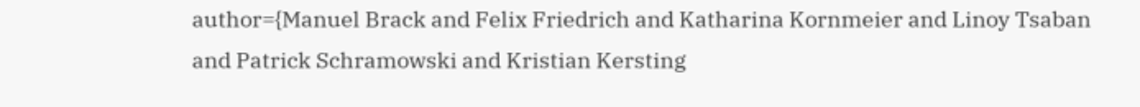author={Manuel Brack and Felix Friedrich and Katharina Kornmeier and Linoy Tsaban and Patrick Schramowski and Kristian Kersting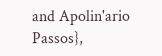and Apolin'ario Passos},